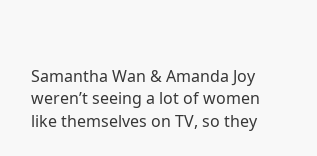Samantha Wan & Amanda Joy weren’t seeing a lot of women like themselves on TV, so they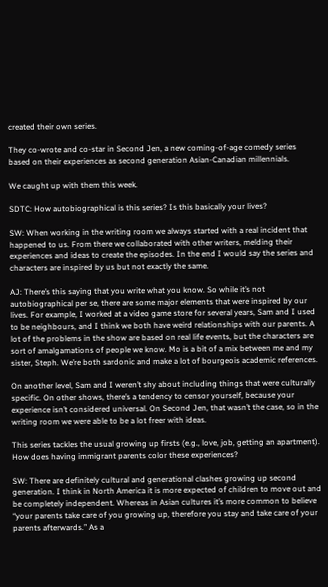created their own series.

They co-wrote and co-star in Second Jen, a new coming-of-age comedy series based on their experiences as second generation Asian-Canadian millennials.

We caught up with them this week.

SDTC: How autobiographical is this series? Is this basically your lives?

SW: When working in the writing room we always started with a real incident that happened to us. From there we collaborated with other writers, melding their experiences and ideas to create the episodes. In the end I would say the series and characters are inspired by us but not exactly the same.

AJ: There’s this saying that you write what you know. So while it’s not autobiographical per se, there are some major elements that were inspired by our lives. For example, I worked at a video game store for several years, Sam and I used to be neighbours, and I think we both have weird relationships with our parents. A lot of the problems in the show are based on real life events, but the characters are sort of amalgamations of people we know. Mo is a bit of a mix between me and my sister, Steph. We’re both sardonic and make a lot of bourgeois academic references.

On another level, Sam and I weren’t shy about including things that were culturally specific. On other shows, there’s a tendency to censor yourself, because your experience isn’t considered universal. On Second Jen, that wasn’t the case, so in the writing room we were able to be a lot freer with ideas.

This series tackles the usual growing up firsts (e.g., love, job, getting an apartment). How does having immigrant parents color these experiences?

SW: There are definitely cultural and generational clashes growing up second generation. I think in North America it is more expected of children to move out and be completely independent. Whereas in Asian cultures it’s more common to believe “your parents take care of you growing up, therefore you stay and take care of your parents afterwards.” As a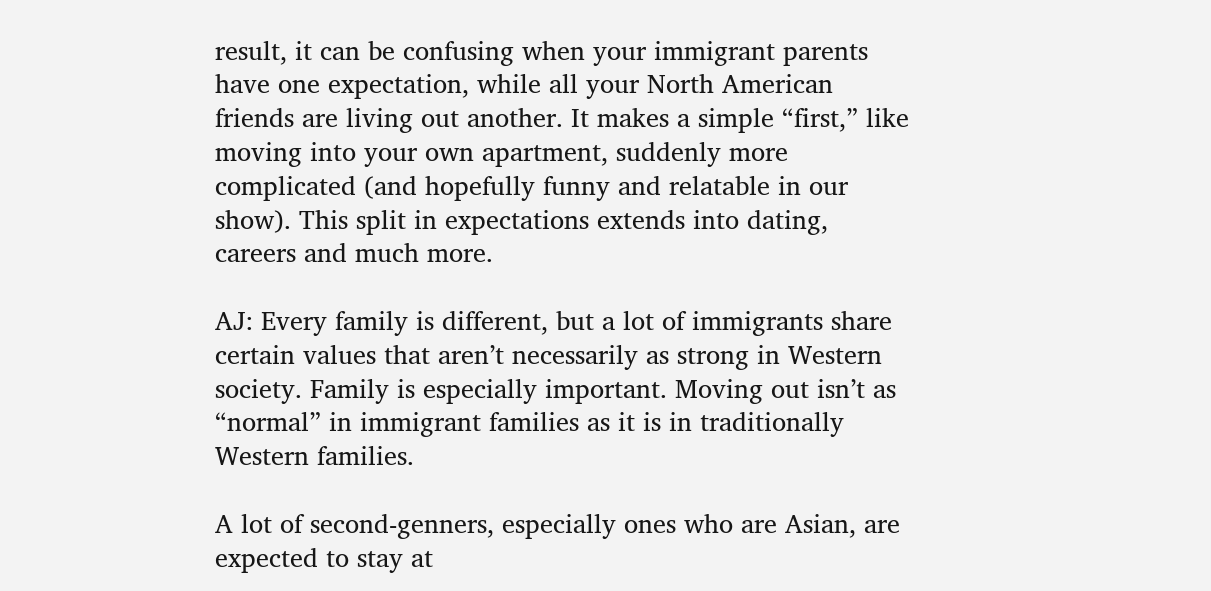result, it can be confusing when your immigrant parents have one expectation, while all your North American friends are living out another. It makes a simple “first,” like moving into your own apartment, suddenly more complicated (and hopefully funny and relatable in our show). This split in expectations extends into dating, careers and much more.

AJ: Every family is different, but a lot of immigrants share certain values that aren’t necessarily as strong in Western society. Family is especially important. Moving out isn’t as “normal” in immigrant families as it is in traditionally Western families.

A lot of second-genners, especially ones who are Asian, are expected to stay at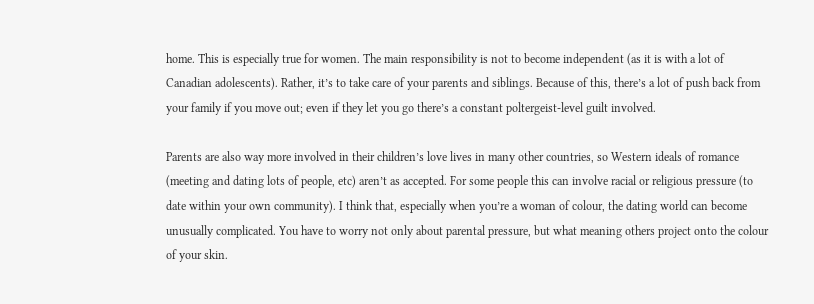home. This is especially true for women. The main responsibility is not to become independent (as it is with a lot of Canadian adolescents). Rather, it’s to take care of your parents and siblings. Because of this, there’s a lot of push back from your family if you move out; even if they let you go there’s a constant poltergeist-level guilt involved.

Parents are also way more involved in their children’s love lives in many other countries, so Western ideals of romance (meeting and dating lots of people, etc) aren’t as accepted. For some people this can involve racial or religious pressure (to date within your own community). I think that, especially when you’re a woman of colour, the dating world can become unusually complicated. You have to worry not only about parental pressure, but what meaning others project onto the colour of your skin.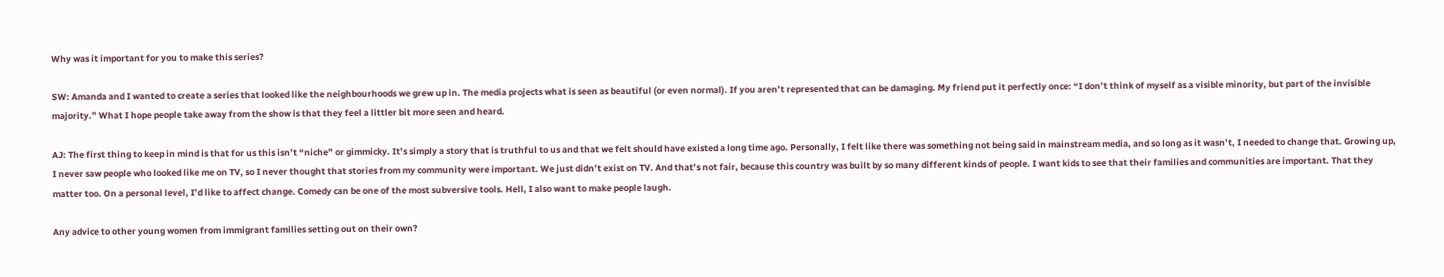Why was it important for you to make this series?

SW: Amanda and I wanted to create a series that looked like the neighbourhoods we grew up in. The media projects what is seen as beautiful (or even normal). If you aren’t represented that can be damaging. My friend put it perfectly once: “I don’t think of myself as a visible minority, but part of the invisible majority.” What I hope people take away from the show is that they feel a littler bit more seen and heard.

AJ: The first thing to keep in mind is that for us this isn’t “niche” or gimmicky. It’s simply a story that is truthful to us and that we felt should have existed a long time ago. Personally, I felt like there was something not being said in mainstream media, and so long as it wasn’t, I needed to change that. Growing up, I never saw people who looked like me on TV, so I never thought that stories from my community were important. We just didn’t exist on TV. And that’s not fair, because this country was built by so many different kinds of people. I want kids to see that their families and communities are important. That they matter too. On a personal level, I’d like to affect change. Comedy can be one of the most subversive tools. Hell, I also want to make people laugh.

Any advice to other young women from immigrant families setting out on their own?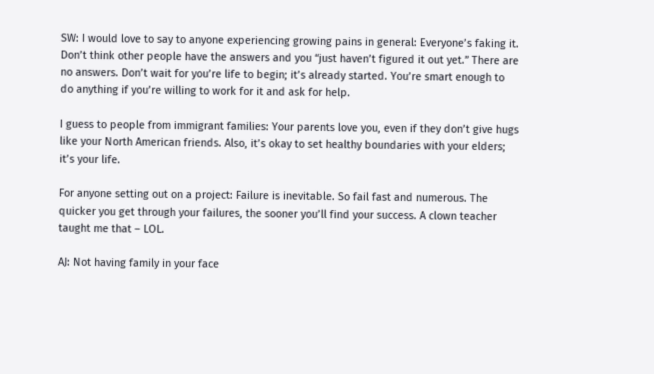SW: I would love to say to anyone experiencing growing pains in general: Everyone’s faking it. Don’t think other people have the answers and you “just haven’t figured it out yet.” There are no answers. Don’t wait for you’re life to begin; it’s already started. You’re smart enough to do anything if you’re willing to work for it and ask for help.

I guess to people from immigrant families: Your parents love you, even if they don’t give hugs like your North American friends. Also, it’s okay to set healthy boundaries with your elders; it’s your life.

For anyone setting out on a project: Failure is inevitable. So fail fast and numerous. The quicker you get through your failures, the sooner you’ll find your success. A clown teacher taught me that – LOL.

AJ: Not having family in your face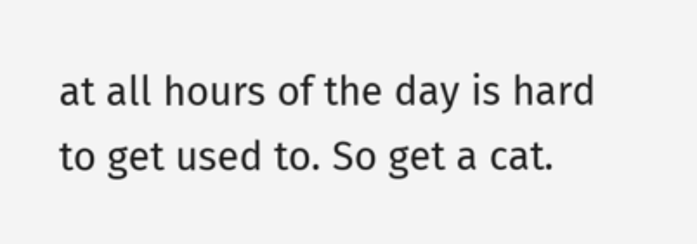at all hours of the day is hard to get used to. So get a cat.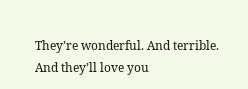They’re wonderful. And terrible. And they’ll love you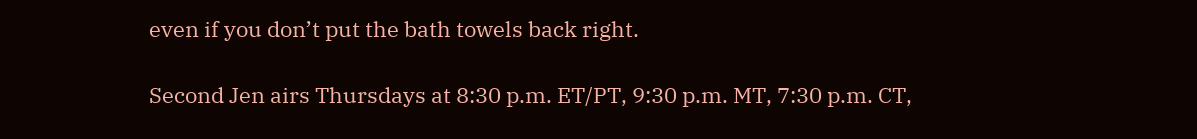even if you don’t put the bath towels back right.

Second Jen airs Thursdays at 8:30 p.m. ET/PT, 9:30 p.m. MT, 7:30 p.m. CT,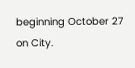beginning October 27 on City.